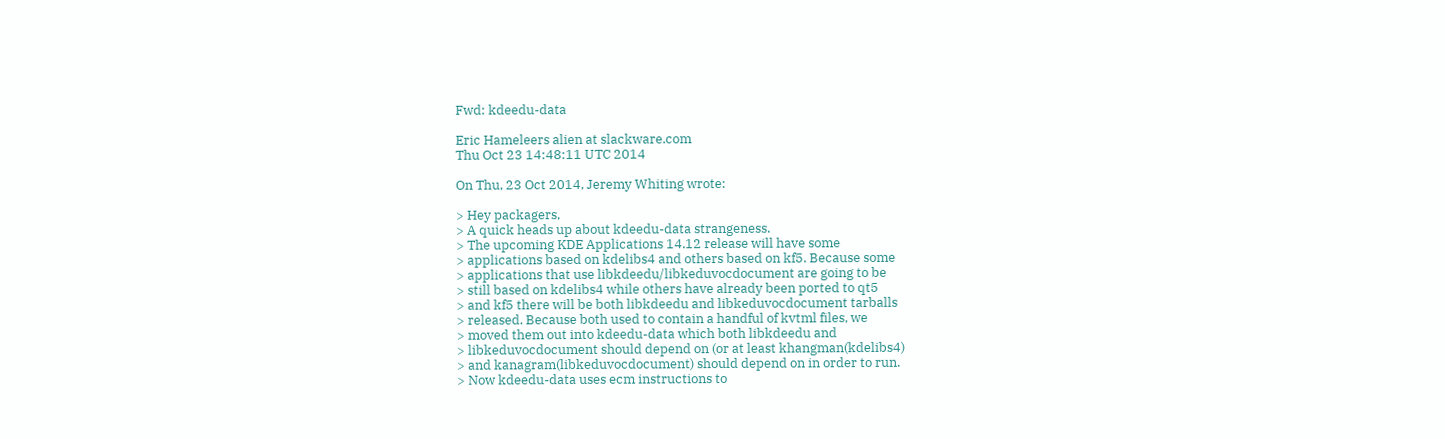Fwd: kdeedu-data

Eric Hameleers alien at slackware.com
Thu Oct 23 14:48:11 UTC 2014

On Thu, 23 Oct 2014, Jeremy Whiting wrote:

> Hey packagers,
> A quick heads up about kdeedu-data strangeness.
> The upcoming KDE Applications 14.12 release will have some
> applications based on kdelibs4 and others based on kf5. Because some
> applications that use libkdeedu/libkeduvocdocument are going to be
> still based on kdelibs4 while others have already been ported to qt5
> and kf5 there will be both libkdeedu and libkeduvocdocument tarballs
> released. Because both used to contain a handful of kvtml files, we
> moved them out into kdeedu-data which both libkdeedu and
> libkeduvocdocument should depend on (or at least khangman(kdelibs4)
> and kanagram(libkeduvocdocument) should depend on in order to run.
> Now kdeedu-data uses ecm instructions to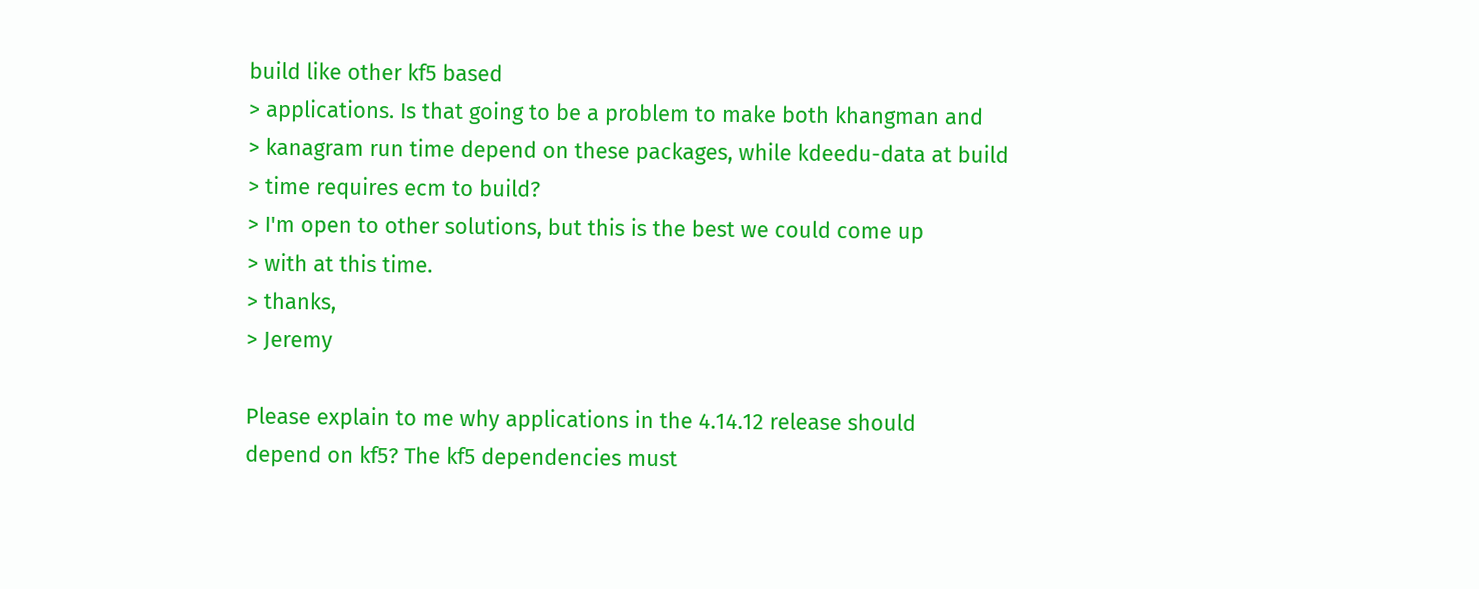build like other kf5 based
> applications. Is that going to be a problem to make both khangman and
> kanagram run time depend on these packages, while kdeedu-data at build
> time requires ecm to build?
> I'm open to other solutions, but this is the best we could come up
> with at this time.
> thanks,
> Jeremy

Please explain to me why applications in the 4.14.12 release should
depend on kf5? The kf5 dependencies must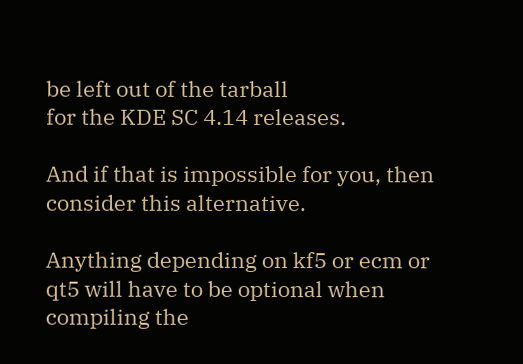be left out of the tarball
for the KDE SC 4.14 releases.

And if that is impossible for you, then consider this alternative.

Anything depending on kf5 or ecm or qt5 will have to be optional when
compiling the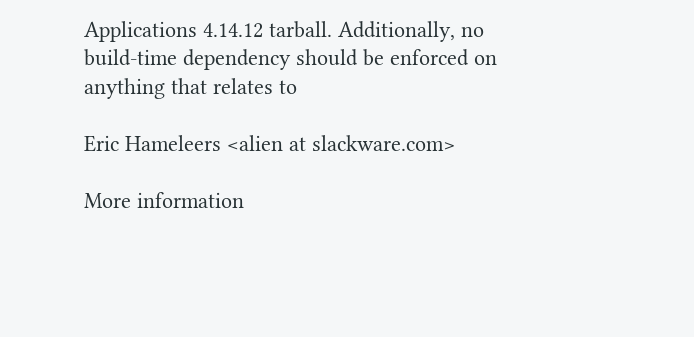Applications 4.14.12 tarball. Additionally, no
build-time dependency should be enforced on anything that relates to

Eric Hameleers <alien at slackware.com>

More information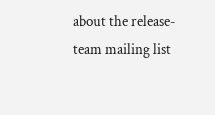about the release-team mailing list